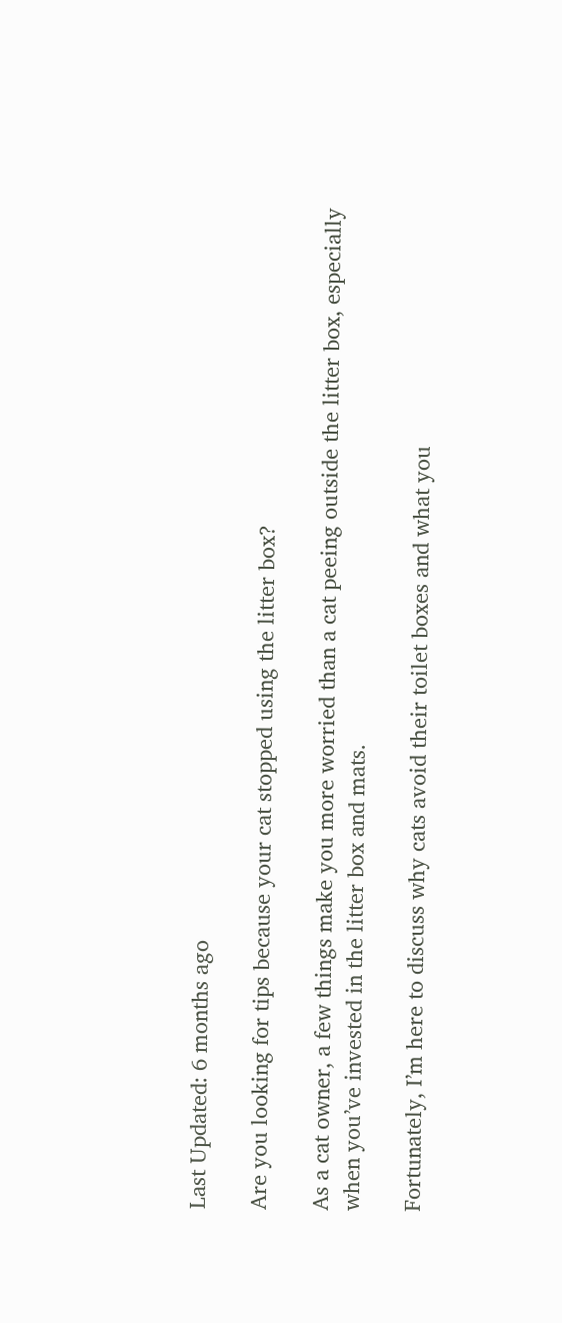Last Updated: 6 months ago

Are you looking for tips because your cat stopped using the litter box?

As a cat owner, a few things make you more worried than a cat peeing outside the litter box, especially when you’ve invested in the litter box and mats.

Fortunately, I’m here to discuss why cats avoid their toilet boxes and what you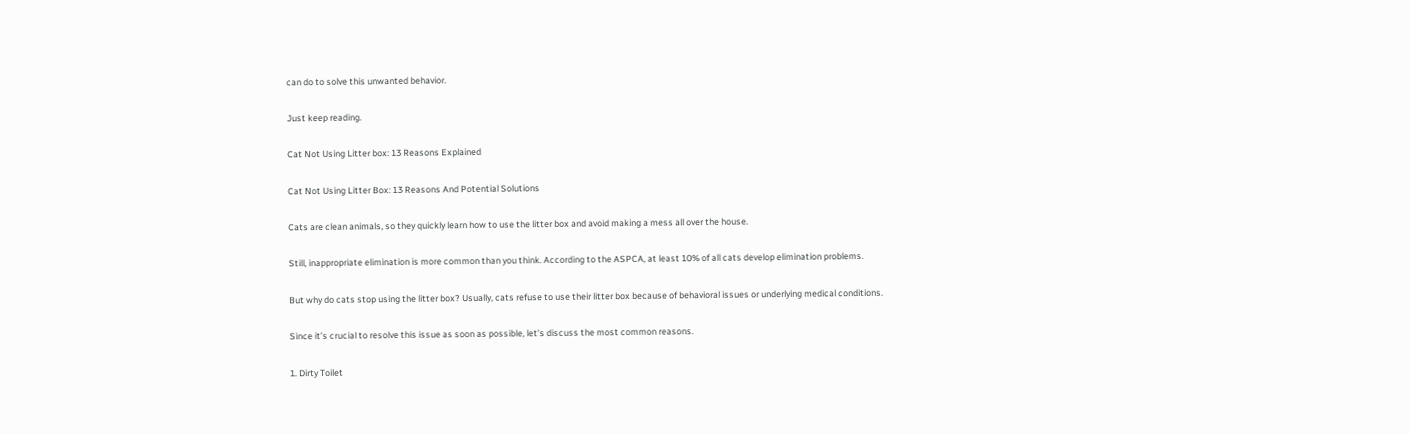can do to solve this unwanted behavior.

Just keep reading.

Cat Not Using Litter box: 13 Reasons Explained

Cat Not Using Litter Box: 13 Reasons And Potential Solutions

Cats are clean animals, so they quickly learn how to use the litter box and avoid making a mess all over the house.

Still, inappropriate elimination is more common than you think. According to the ASPCA, at least 10% of all cats develop elimination problems.

But why do cats stop using the litter box? Usually, cats refuse to use their litter box because of behavioral issues or underlying medical conditions.

Since it’s crucial to resolve this issue as soon as possible, let’s discuss the most common reasons.

1. Dirty Toilet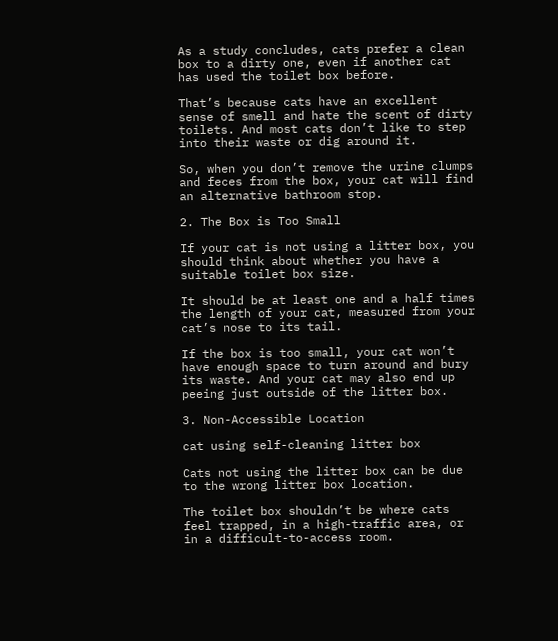As a study concludes, cats prefer a clean box to a dirty one, even if another cat has used the toilet box before.

That’s because cats have an excellent sense of smell and hate the scent of dirty toilets. And most cats don’t like to step into their waste or dig around it.

So, when you don’t remove the urine clumps and feces from the box, your cat will find an alternative bathroom stop.

2. The Box is Too Small

If your cat is not using a litter box, you should think about whether you have a suitable toilet box size.

It should be at least one and a half times the length of your cat, measured from your cat’s nose to its tail.

If the box is too small, your cat won’t have enough space to turn around and bury its waste. And your cat may also end up peeing just outside of the litter box.

3. Non-Accessible Location

cat using self-cleaning litter box

Cats not using the litter box can be due to the wrong litter box location.

The toilet box shouldn’t be where cats feel trapped, in a high-traffic area, or in a difficult-to-access room.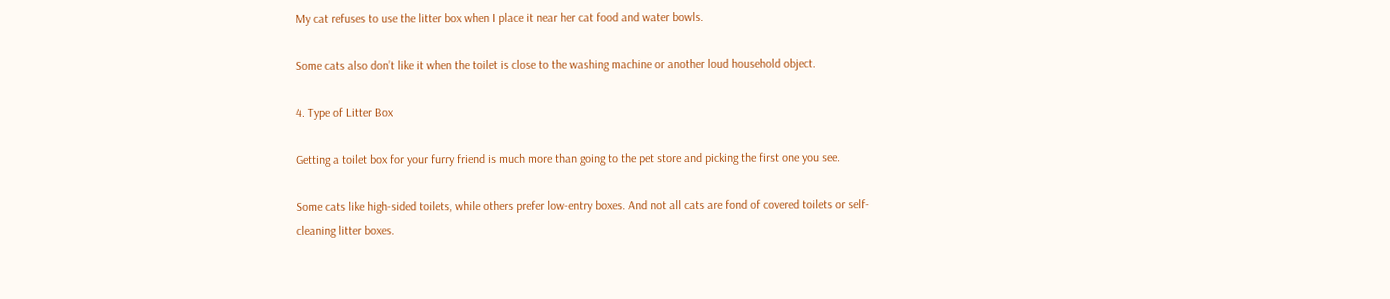My cat refuses to use the litter box when I place it near her cat food and water bowls.

Some cats also don’t like it when the toilet is close to the washing machine or another loud household object.

4. Type of Litter Box

Getting a toilet box for your furry friend is much more than going to the pet store and picking the first one you see.

Some cats like high-sided toilets, while others prefer low-entry boxes. And not all cats are fond of covered toilets or self-cleaning litter boxes.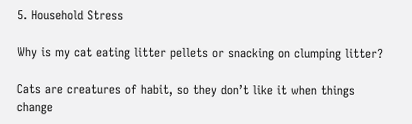5. Household Stress

Why is my cat eating litter pellets or snacking on clumping litter?

Cats are creatures of habit, so they don’t like it when things change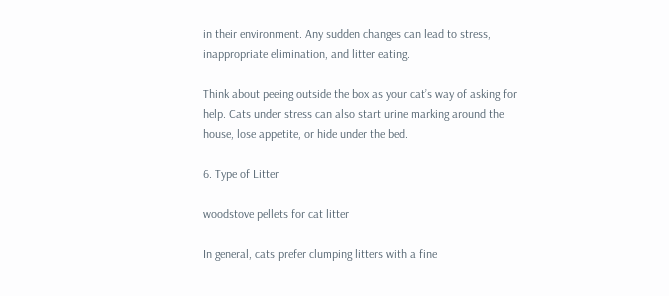in their environment. Any sudden changes can lead to stress, inappropriate elimination, and litter eating.

Think about peeing outside the box as your cat’s way of asking for help. Cats under stress can also start urine marking around the house, lose appetite, or hide under the bed.

6. Type of Litter

woodstove pellets for cat litter

In general, cats prefer clumping litters with a fine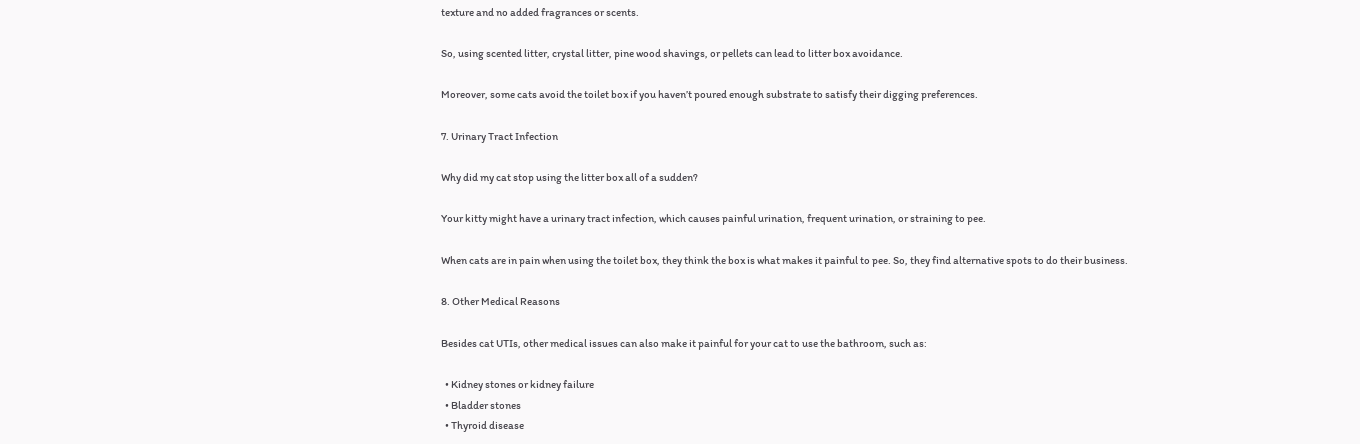texture and no added fragrances or scents.

So, using scented litter, crystal litter, pine wood shavings, or pellets can lead to litter box avoidance.

Moreover, some cats avoid the toilet box if you haven’t poured enough substrate to satisfy their digging preferences.

7. Urinary Tract Infection

Why did my cat stop using the litter box all of a sudden?

Your kitty might have a urinary tract infection, which causes painful urination, frequent urination, or straining to pee.

When cats are in pain when using the toilet box, they think the box is what makes it painful to pee. So, they find alternative spots to do their business.

8. Other Medical Reasons

Besides cat UTIs, other medical issues can also make it painful for your cat to use the bathroom, such as:

  • Kidney stones or kidney failure
  • Bladder stones
  • Thyroid disease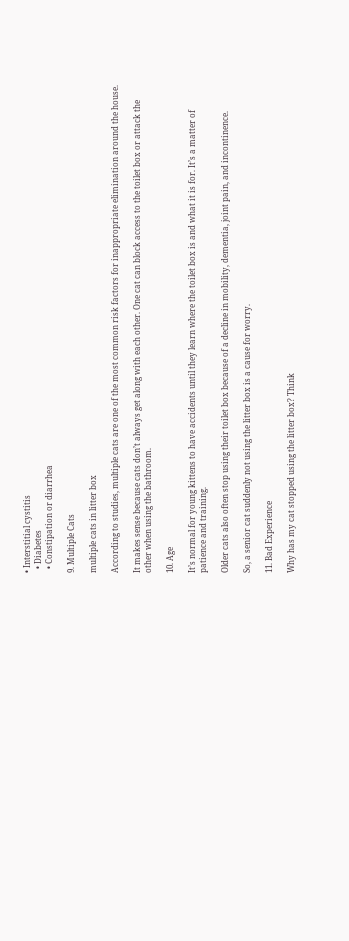• Interstitial cystitis
  • Diabetes
  • Constipation or diarrhea

9. Multiple Cats

multiple cats in litter box

According to studies, multiple cats are one of the most common risk factors for inappropriate elimination around the house.

It makes sense because cats don’t always get along with each other. One cat can block access to the toilet box or attack the other when using the bathroom.

10. Age

It’s normal for young kittens to have accidents until they learn where the toilet box is and what it is for. It’s a matter of patience and training.

Older cats also often stop using their toilet box because of a decline in mobility, dementia, joint pain, and incontinence.

So, a senior cat suddenly not using the litter box is a cause for worry.

11. Bad Experience

Why has my cat stopped using the litter box? Think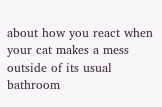about how you react when your cat makes a mess outside of its usual bathroom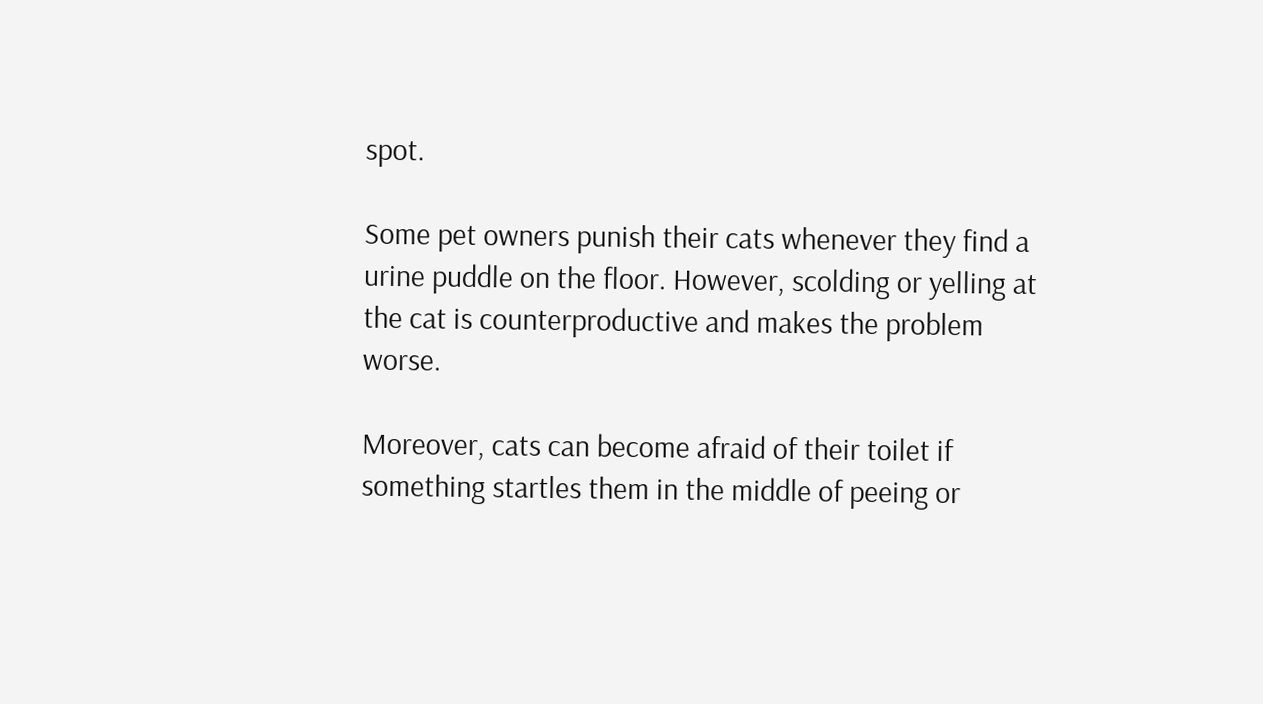spot.

Some pet owners punish their cats whenever they find a urine puddle on the floor. However, scolding or yelling at the cat is counterproductive and makes the problem worse.

Moreover, cats can become afraid of their toilet if something startles them in the middle of peeing or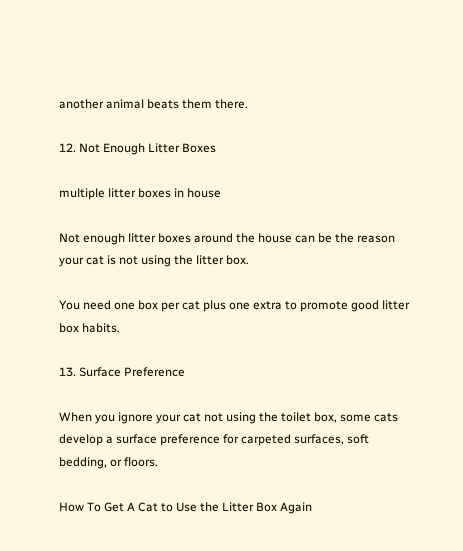another animal beats them there.

12. Not Enough Litter Boxes

multiple litter boxes in house

Not enough litter boxes around the house can be the reason your cat is not using the litter box.

You need one box per cat plus one extra to promote good litter box habits.

13. Surface Preference

When you ignore your cat not using the toilet box, some cats develop a surface preference for carpeted surfaces, soft bedding, or floors.

How To Get A Cat to Use the Litter Box Again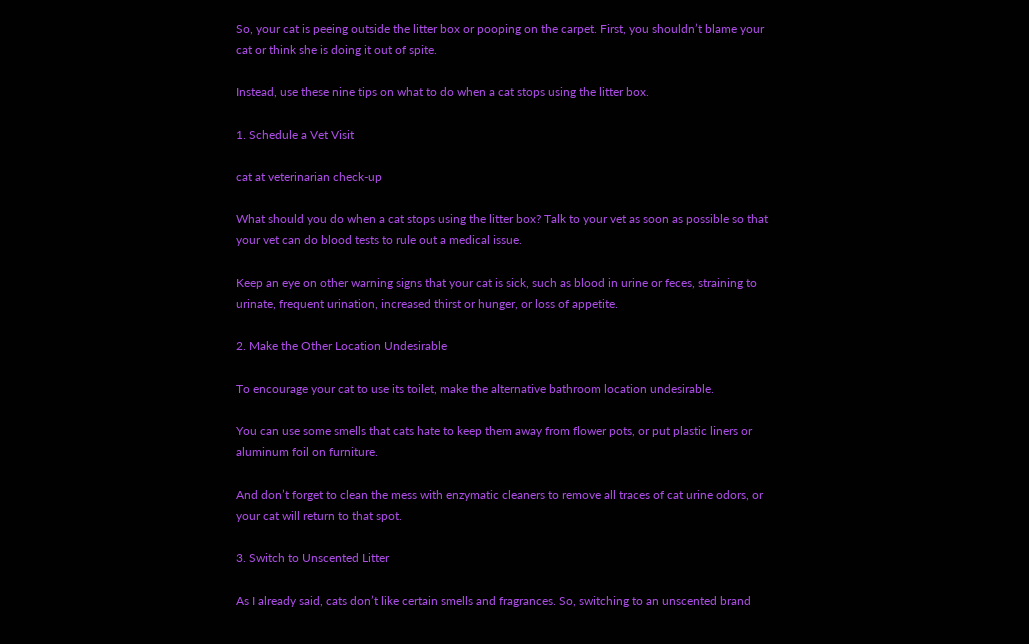So, your cat is peeing outside the litter box or pooping on the carpet. First, you shouldn’t blame your cat or think she is doing it out of spite.

Instead, use these nine tips on what to do when a cat stops using the litter box.

1. Schedule a Vet Visit

cat at veterinarian check-up

What should you do when a cat stops using the litter box? Talk to your vet as soon as possible so that your vet can do blood tests to rule out a medical issue.

Keep an eye on other warning signs that your cat is sick, such as blood in urine or feces, straining to urinate, frequent urination, increased thirst or hunger, or loss of appetite.

2. Make the Other Location Undesirable

To encourage your cat to use its toilet, make the alternative bathroom location undesirable.

You can use some smells that cats hate to keep them away from flower pots, or put plastic liners or aluminum foil on furniture.

And don’t forget to clean the mess with enzymatic cleaners to remove all traces of cat urine odors, or your cat will return to that spot.

3. Switch to Unscented Litter

As I already said, cats don’t like certain smells and fragrances. So, switching to an unscented brand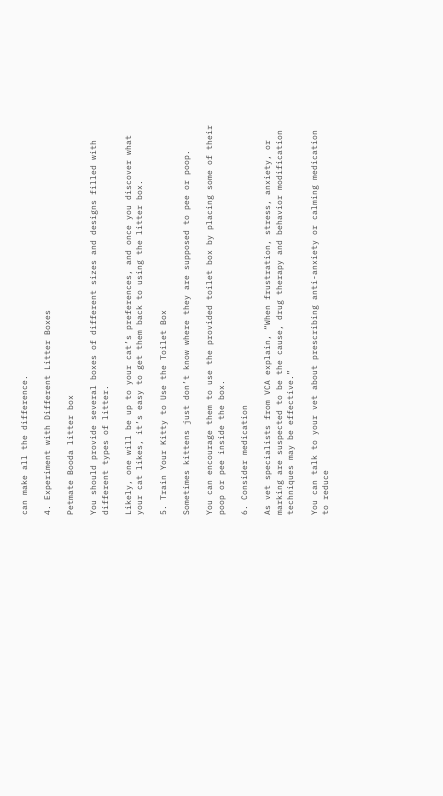can make all the difference.

4. Experiment with Different Litter Boxes

Petmate Booda litter box

You should provide several boxes of different sizes and designs filled with different types of litter.

Likely, one will be up to your cat’s preferences, and once you discover what your cat likes, it’s easy to get them back to using the litter box.

5. Train Your Kitty to Use the Toilet Box

Sometimes kittens just don’t know where they are supposed to pee or poop.

You can encourage them to use the provided toilet box by placing some of their poop or pee inside the box.

6. Consider medication

As vet specialists from VCA explain, “When frustration, stress, anxiety, or marking are suspected to be the cause, drug therapy and behavior modification techniques may be effective.”

You can talk to your vet about prescribing anti-anxiety or calming medication to reduce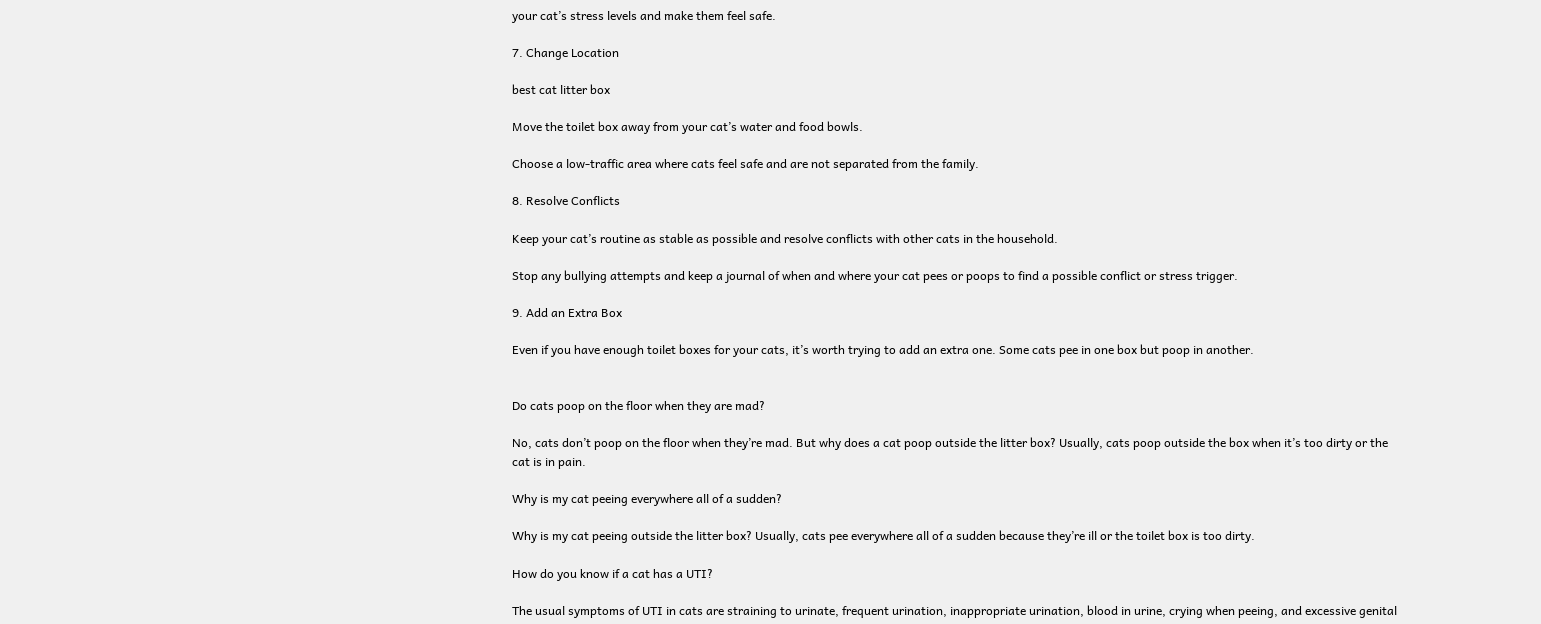your cat’s stress levels and make them feel safe.

7. Change Location

best cat litter box

Move the toilet box away from your cat’s water and food bowls.

Choose a low-traffic area where cats feel safe and are not separated from the family.

8. Resolve Conflicts

Keep your cat’s routine as stable as possible and resolve conflicts with other cats in the household.

Stop any bullying attempts and keep a journal of when and where your cat pees or poops to find a possible conflict or stress trigger.

9. Add an Extra Box

Even if you have enough toilet boxes for your cats, it’s worth trying to add an extra one. Some cats pee in one box but poop in another.


Do cats poop on the floor when they are mad?

No, cats don’t poop on the floor when they’re mad. But why does a cat poop outside the litter box? Usually, cats poop outside the box when it’s too dirty or the cat is in pain.

Why is my cat peeing everywhere all of a sudden?

Why is my cat peeing outside the litter box? Usually, cats pee everywhere all of a sudden because they’re ill or the toilet box is too dirty.

How do you know if a cat has a UTI?

The usual symptoms of UTI in cats are straining to urinate, frequent urination, inappropriate urination, blood in urine, crying when peeing, and excessive genital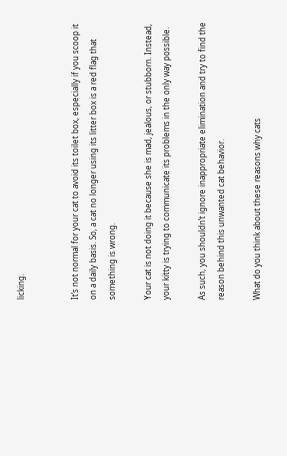licking.


It’s not normal for your cat to avoid its toilet box, especially if you scoop it on a daily basis. So, a cat no longer using its litter box is a red flag that something is wrong.

Your cat is not doing it because she is mad, jealous, or stubborn. Instead, your kitty is trying to communicate its problems in the only way possible.

As such, you shouldn’t ignore inappropriate elimination and try to find the reason behind this unwanted cat behavior.

What do you think about these reasons why cats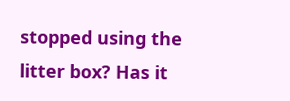stopped using the litter box? Has it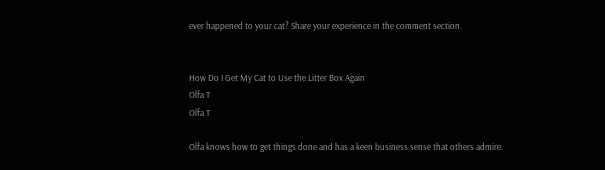ever happened to your cat? Share your experience in the comment section.


How Do I Get My Cat to Use the Litter Box Again
Olfa T
Olfa T

Olfa knows how to get things done and has a keen business sense that others admire.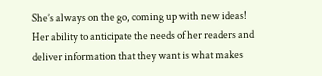She’s always on the go, coming up with new ideas! Her ability to anticipate the needs of her readers and deliver information that they want is what makes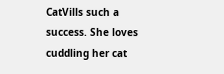CatVills such a success. She loves cuddling her cat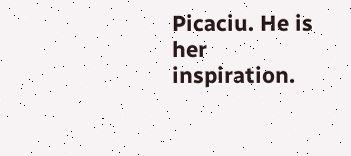Picaciu. He is her inspiration.